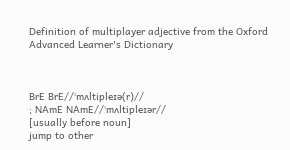Definition of multiplayer adjective from the Oxford Advanced Learner's Dictionary



BrE BrE//ˈmʌltipleɪə(r)//
; NAmE NAmE//ˈmʌltipleɪər//
[usually before noun]
jump to other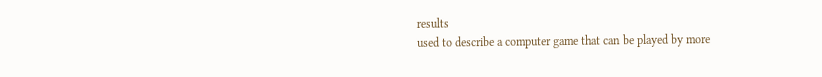results
used to describe a computer game that can be played by more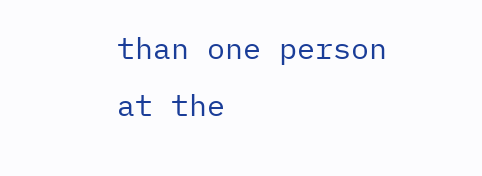than one person at the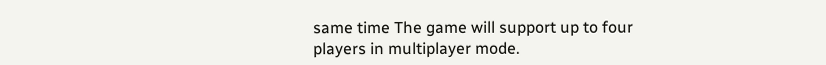same time The game will support up to four players in multiplayer mode.